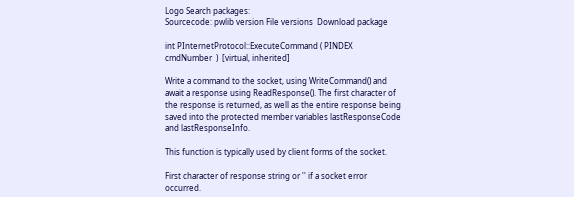Logo Search packages:
Sourcecode: pwlib version File versions  Download package

int PInternetProtocol::ExecuteCommand ( PINDEX  cmdNumber  )  [virtual, inherited]

Write a command to the socket, using WriteCommand() and await a response using ReadResponse(). The first character of the response is returned, as well as the entire response being saved into the protected member variables lastResponseCode and lastResponseInfo.

This function is typically used by client forms of the socket.

First character of response string or '' if a socket error occurred.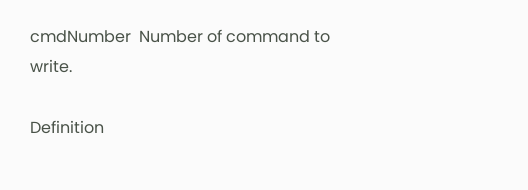cmdNumber  Number of command to write.

Definition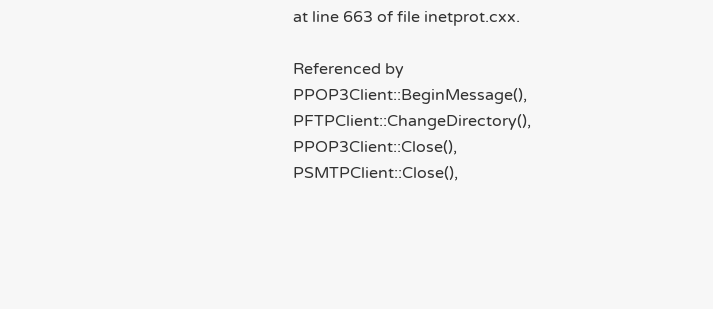at line 663 of file inetprot.cxx.

Referenced by PPOP3Client::BeginMessage(), PFTPClient::ChangeDirectory(), PPOP3Client::Close(), PSMTPClient::Close(),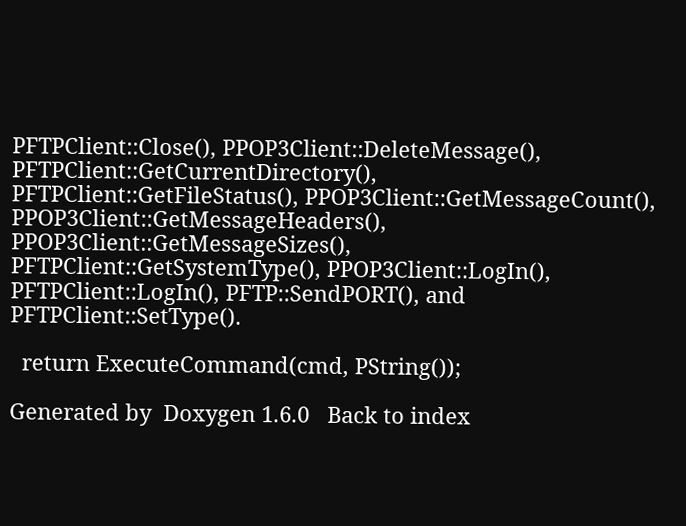PFTPClient::Close(), PPOP3Client::DeleteMessage(), PFTPClient::GetCurrentDirectory(), PFTPClient::GetFileStatus(), PPOP3Client::GetMessageCount(), PPOP3Client::GetMessageHeaders(), PPOP3Client::GetMessageSizes(), PFTPClient::GetSystemType(), PPOP3Client::LogIn(), PFTPClient::LogIn(), PFTP::SendPORT(), and PFTPClient::SetType().

  return ExecuteCommand(cmd, PString());

Generated by  Doxygen 1.6.0   Back to index